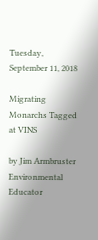Tuesday, September 11, 2018

Migrating Monarchs Tagged at VINS

by Jim Armbruster
Environmental Educator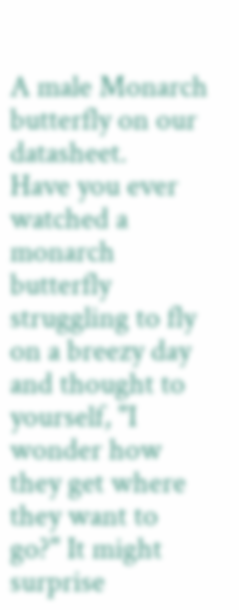A male Monarch butterfly on our datasheet.
Have you ever watched a monarch butterfly struggling to fly on a breezy day and thought to yourself, "I wonder how they get where they want to go?" It might surprise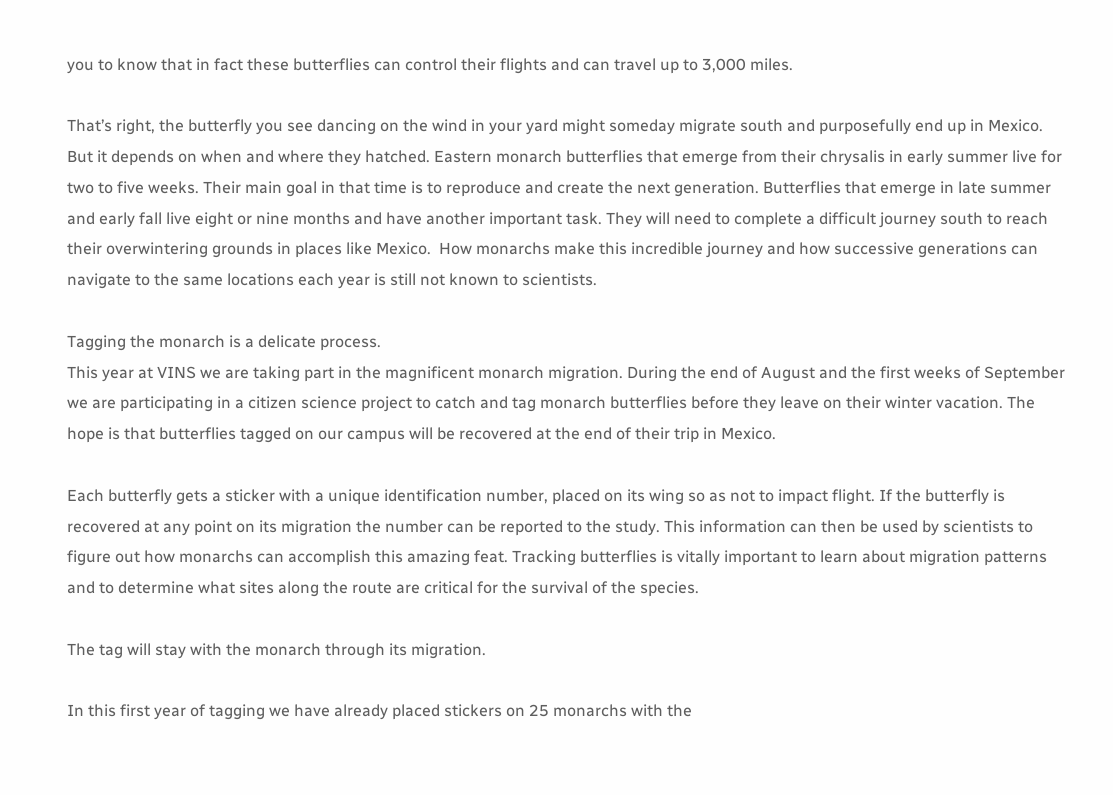you to know that in fact these butterflies can control their flights and can travel up to 3,000 miles.

That’s right, the butterfly you see dancing on the wind in your yard might someday migrate south and purposefully end up in Mexico. But it depends on when and where they hatched. Eastern monarch butterflies that emerge from their chrysalis in early summer live for two to five weeks. Their main goal in that time is to reproduce and create the next generation. Butterflies that emerge in late summer and early fall live eight or nine months and have another important task. They will need to complete a difficult journey south to reach their overwintering grounds in places like Mexico.  How monarchs make this incredible journey and how successive generations can navigate to the same locations each year is still not known to scientists.

Tagging the monarch is a delicate process.
This year at VINS we are taking part in the magnificent monarch migration. During the end of August and the first weeks of September we are participating in a citizen science project to catch and tag monarch butterflies before they leave on their winter vacation. The hope is that butterflies tagged on our campus will be recovered at the end of their trip in Mexico.

Each butterfly gets a sticker with a unique identification number, placed on its wing so as not to impact flight. If the butterfly is recovered at any point on its migration the number can be reported to the study. This information can then be used by scientists to figure out how monarchs can accomplish this amazing feat. Tracking butterflies is vitally important to learn about migration patterns and to determine what sites along the route are critical for the survival of the species.

The tag will stay with the monarch through its migration.

In this first year of tagging we have already placed stickers on 25 monarchs with the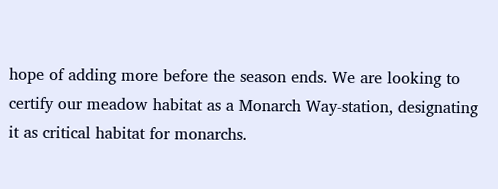hope of adding more before the season ends. We are looking to certify our meadow habitat as a Monarch Way-station, designating it as critical habitat for monarchs.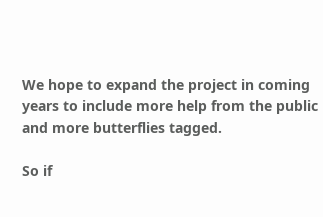We hope to expand the project in coming years to include more help from the public and more butterflies tagged.

So if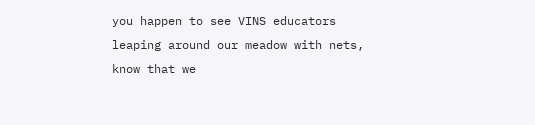you happen to see VINS educators leaping around our meadow with nets, know that we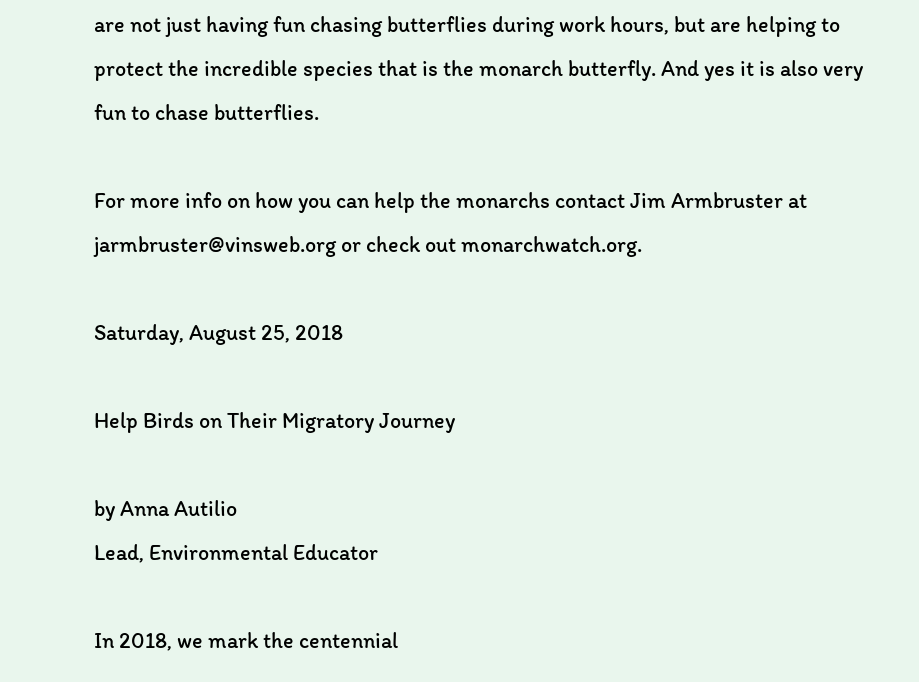are not just having fun chasing butterflies during work hours, but are helping to protect the incredible species that is the monarch butterfly. And yes it is also very fun to chase butterflies.

For more info on how you can help the monarchs contact Jim Armbruster at jarmbruster@vinsweb.org or check out monarchwatch.org.

Saturday, August 25, 2018

Help Birds on Their Migratory Journey

by Anna Autilio
Lead, Environmental Educator

In 2018, we mark the centennial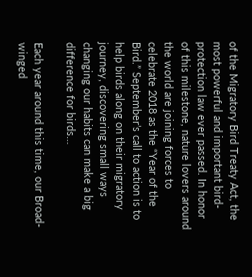of the Migratory Bird Treaty Act, the most powerful and important bird-protection law ever passed. In honor of this milestone, nature lovers around the world are joining forces to celebrate 2018 as the “Year of the Bird.” September’s call to action is to help birds along on their migratory journey, discovering small ways changing our habits can make a big difference for birds…

Each year around this time, our Broad-winged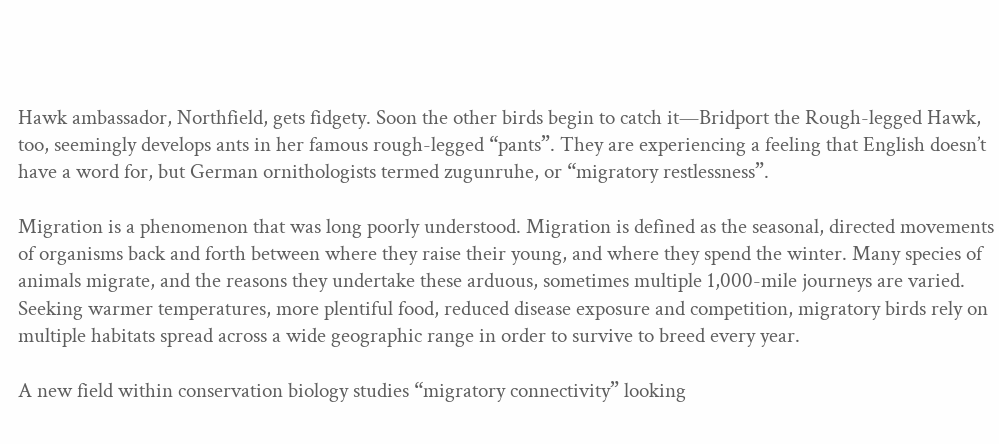Hawk ambassador, Northfield, gets fidgety. Soon the other birds begin to catch it—Bridport the Rough-legged Hawk, too, seemingly develops ants in her famous rough-legged “pants”. They are experiencing a feeling that English doesn’t have a word for, but German ornithologists termed zugunruhe, or “migratory restlessness”.

Migration is a phenomenon that was long poorly understood. Migration is defined as the seasonal, directed movements of organisms back and forth between where they raise their young, and where they spend the winter. Many species of animals migrate, and the reasons they undertake these arduous, sometimes multiple 1,000-mile journeys are varied. Seeking warmer temperatures, more plentiful food, reduced disease exposure and competition, migratory birds rely on multiple habitats spread across a wide geographic range in order to survive to breed every year.

A new field within conservation biology studies “migratory connectivity” looking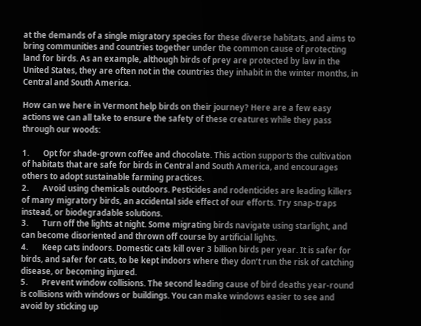at the demands of a single migratory species for these diverse habitats, and aims to bring communities and countries together under the common cause of protecting land for birds. As an example, although birds of prey are protected by law in the United States, they are often not in the countries they inhabit in the winter months, in Central and South America.

How can we here in Vermont help birds on their journey? Here are a few easy actions we can all take to ensure the safety of these creatures while they pass through our woods:

1.       Opt for shade-grown coffee and chocolate. This action supports the cultivation of habitats that are safe for birds in Central and South America, and encourages others to adopt sustainable farming practices.
2.       Avoid using chemicals outdoors. Pesticides and rodenticides are leading killers of many migratory birds, an accidental side effect of our efforts. Try snap-traps instead, or biodegradable solutions.
3.       Turn off the lights at night. Some migrating birds navigate using starlight, and can become disoriented and thrown off course by artificial lights.
4.       Keep cats indoors. Domestic cats kill over 3 billion birds per year. It is safer for birds, and safer for cats, to be kept indoors where they don’t run the risk of catching disease, or becoming injured.
5.       Prevent window collisions. The second leading cause of bird deaths year-round is collisions with windows or buildings. You can make windows easier to see and avoid by sticking up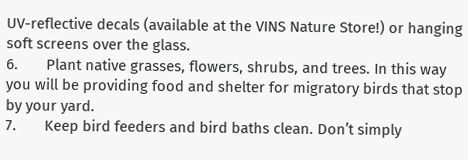UV-reflective decals (available at the VINS Nature Store!) or hanging soft screens over the glass.
6.       Plant native grasses, flowers, shrubs, and trees. In this way you will be providing food and shelter for migratory birds that stop by your yard.
7.       Keep bird feeders and bird baths clean. Don’t simply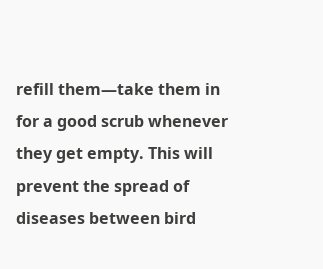refill them—take them in for a good scrub whenever they get empty. This will prevent the spread of diseases between bird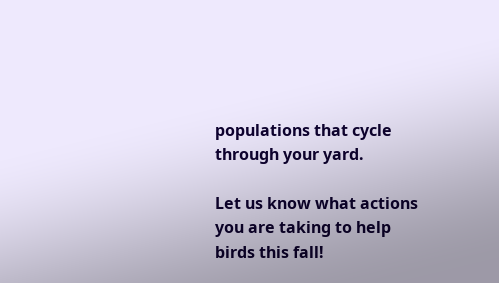populations that cycle through your yard.

Let us know what actions you are taking to help birds this fall!